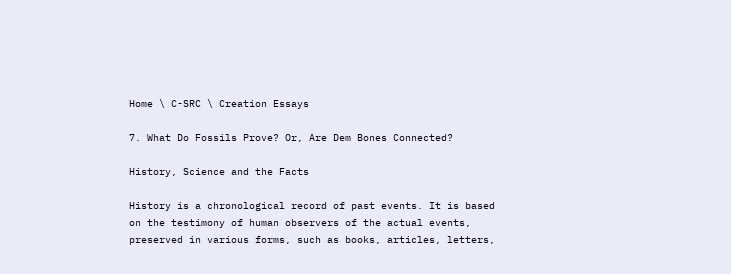Home \ C-SRC \ Creation Essays

7. What Do Fossils Prove? Or, Are Dem Bones Connected?

History, Science and the Facts

History is a chronological record of past events. It is based on the testimony of human observers of the actual events, preserved in various forms, such as books, articles, letters,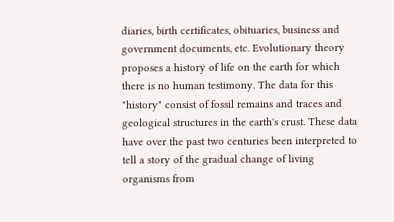diaries, birth certificates, obituaries, business and government documents, etc. Evolutionary theory proposes a history of life on the earth for which there is no human testimony. The data for this "history" consist of fossil remains and traces and geological structures in the earth's crust. These data have over the past two centuries been interpreted to tell a story of the gradual change of living organisms from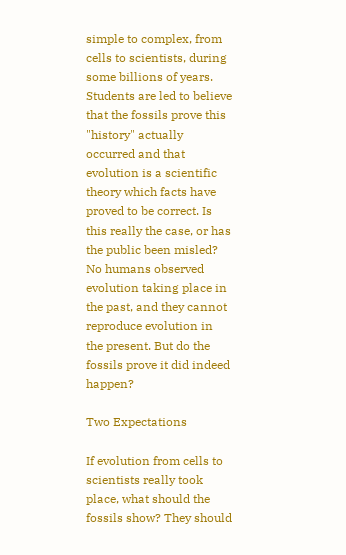simple to complex, from cells to scientists, during some billions of years. Students are led to believe that the fossils prove this "history" actually occurred and that evolution is a scientific theory which facts have proved to be correct. Is this really the case, or has the public been misled? No humans observed evolution taking place in the past, and they cannot reproduce evolution in the present. But do the fossils prove it did indeed happen?

Two Expectations

If evolution from cells to scientists really took place, what should the fossils show? They should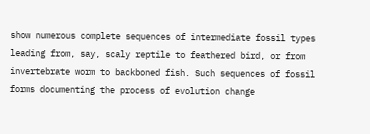show numerous complete sequences of intermediate fossil types leading from, say, scaly reptile to feathered bird, or from invertebrate worm to backboned fish. Such sequences of fossil forms documenting the process of evolution change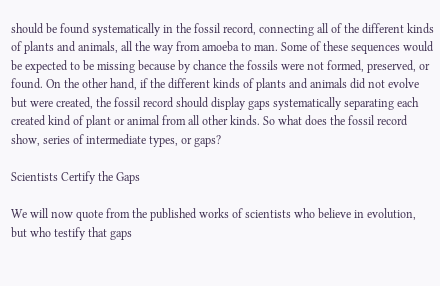should be found systematically in the fossil record, connecting all of the different kinds of plants and animals, all the way from amoeba to man. Some of these sequences would be expected to be missing because by chance the fossils were not formed, preserved, or found. On the other hand, if the different kinds of plants and animals did not evolve but were created, the fossil record should display gaps systematically separating each created kind of plant or animal from all other kinds. So what does the fossil record show, series of intermediate types, or gaps?

Scientists Certify the Gaps

We will now quote from the published works of scientists who believe in evolution, but who testify that gaps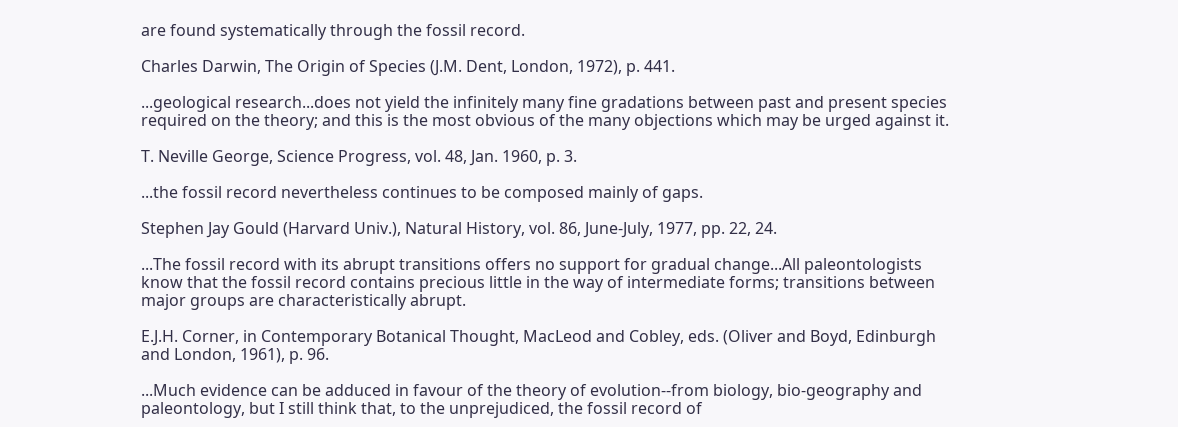are found systematically through the fossil record.

Charles Darwin, The Origin of Species (J.M. Dent, London, 1972), p. 441.

...geological research...does not yield the infinitely many fine gradations between past and present species required on the theory; and this is the most obvious of the many objections which may be urged against it.

T. Neville George, Science Progress, vol. 48, Jan. 1960, p. 3.

...the fossil record nevertheless continues to be composed mainly of gaps.

Stephen Jay Gould (Harvard Univ.), Natural History, vol. 86, June-July, 1977, pp. 22, 24.

...The fossil record with its abrupt transitions offers no support for gradual change...All paleontologists know that the fossil record contains precious little in the way of intermediate forms; transitions between major groups are characteristically abrupt.

E.J.H. Corner, in Contemporary Botanical Thought, MacLeod and Cobley, eds. (Oliver and Boyd, Edinburgh and London, 1961), p. 96.

...Much evidence can be adduced in favour of the theory of evolution--from biology, bio-geography and paleontology, but I still think that, to the unprejudiced, the fossil record of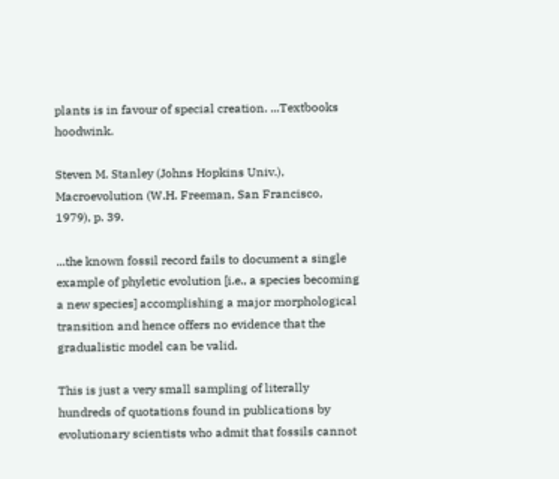plants is in favour of special creation. ...Textbooks hoodwink.

Steven M. Stanley (Johns Hopkins Univ.), Macroevolution (W.H. Freeman, San Francisco, 1979), p. 39.

...the known fossil record fails to document a single example of phyletic evolution [i.e., a species becoming a new species] accomplishing a major morphological transition and hence offers no evidence that the gradualistic model can be valid.

This is just a very small sampling of literally hundreds of quotations found in publications by evolutionary scientists who admit that fossils cannot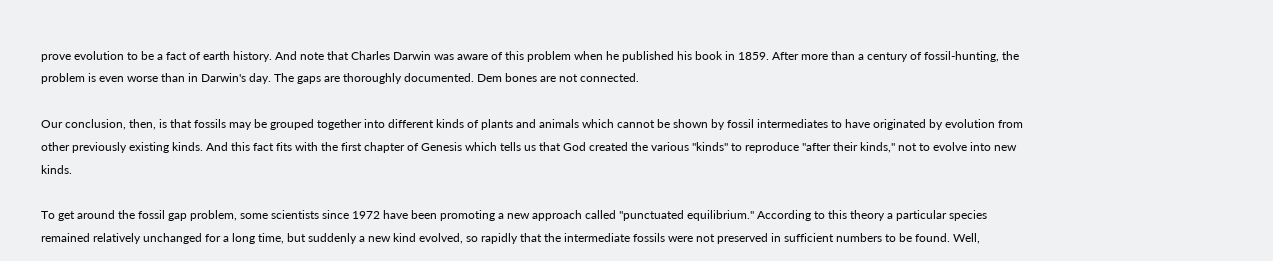prove evolution to be a fact of earth history. And note that Charles Darwin was aware of this problem when he published his book in 1859. After more than a century of fossil-hunting, the problem is even worse than in Darwin's day. The gaps are thoroughly documented. Dem bones are not connected.

Our conclusion, then, is that fossils may be grouped together into different kinds of plants and animals which cannot be shown by fossil intermediates to have originated by evolution from other previously existing kinds. And this fact fits with the first chapter of Genesis which tells us that God created the various "kinds" to reproduce "after their kinds," not to evolve into new kinds.

To get around the fossil gap problem, some scientists since 1972 have been promoting a new approach called "punctuated equilibrium." According to this theory a particular species remained relatively unchanged for a long time, but suddenly a new kind evolved, so rapidly that the intermediate fossils were not preserved in sufficient numbers to be found. Well,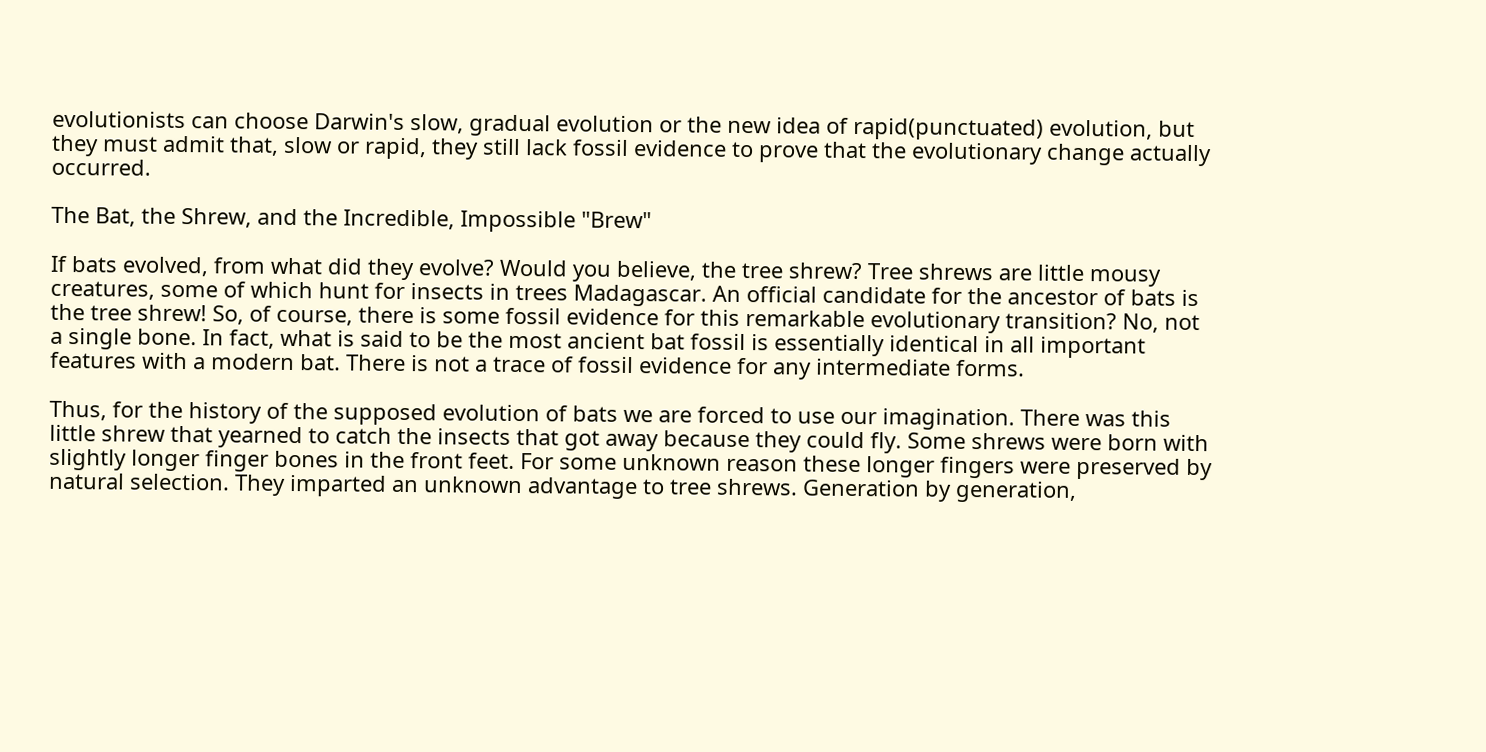evolutionists can choose Darwin's slow, gradual evolution or the new idea of rapid(punctuated) evolution, but they must admit that, slow or rapid, they still lack fossil evidence to prove that the evolutionary change actually occurred.

The Bat, the Shrew, and the Incredible, Impossible "Brew"

If bats evolved, from what did they evolve? Would you believe, the tree shrew? Tree shrews are little mousy creatures, some of which hunt for insects in trees Madagascar. An official candidate for the ancestor of bats is the tree shrew! So, of course, there is some fossil evidence for this remarkable evolutionary transition? No, not a single bone. In fact, what is said to be the most ancient bat fossil is essentially identical in all important features with a modern bat. There is not a trace of fossil evidence for any intermediate forms.

Thus, for the history of the supposed evolution of bats we are forced to use our imagination. There was this little shrew that yearned to catch the insects that got away because they could fly. Some shrews were born with slightly longer finger bones in the front feet. For some unknown reason these longer fingers were preserved by natural selection. They imparted an unknown advantage to tree shrews. Generation by generation,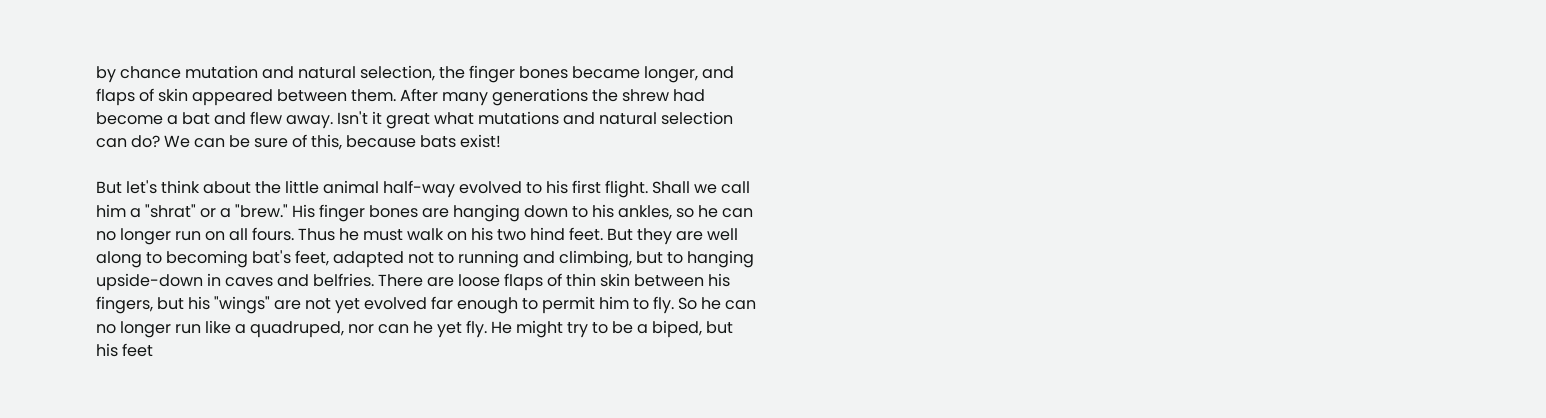by chance mutation and natural selection, the finger bones became longer, and flaps of skin appeared between them. After many generations the shrew had become a bat and flew away. Isn't it great what mutations and natural selection can do? We can be sure of this, because bats exist!

But let's think about the little animal half-way evolved to his first flight. Shall we call him a "shrat" or a "brew." His finger bones are hanging down to his ankles, so he can no longer run on all fours. Thus he must walk on his two hind feet. But they are well along to becoming bat's feet, adapted not to running and climbing, but to hanging upside-down in caves and belfries. There are loose flaps of thin skin between his fingers, but his "wings" are not yet evolved far enough to permit him to fly. So he can no longer run like a quadruped, nor can he yet fly. He might try to be a biped, but his feet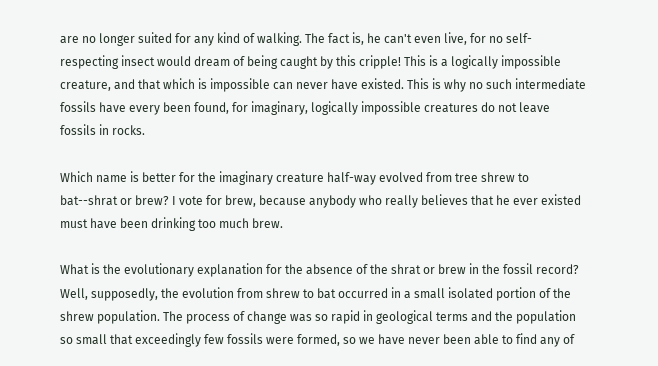are no longer suited for any kind of walking. The fact is, he can't even live, for no self-respecting insect would dream of being caught by this cripple! This is a logically impossible creature, and that which is impossible can never have existed. This is why no such intermediate fossils have every been found, for imaginary, logically impossible creatures do not leave fossils in rocks.

Which name is better for the imaginary creature half-way evolved from tree shrew to bat--shrat or brew? I vote for brew, because anybody who really believes that he ever existed must have been drinking too much brew.

What is the evolutionary explanation for the absence of the shrat or brew in the fossil record? Well, supposedly, the evolution from shrew to bat occurred in a small isolated portion of the shrew population. The process of change was so rapid in geological terms and the population so small that exceedingly few fossils were formed, so we have never been able to find any of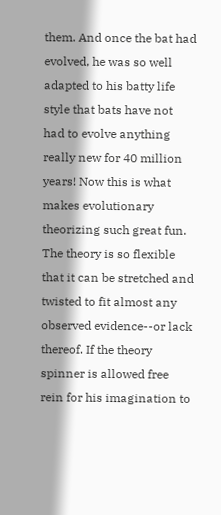them. And once the bat had evolved, he was so well adapted to his batty life style that bats have not had to evolve anything really new for 40 million years! Now this is what makes evolutionary theorizing such great fun. The theory is so flexible that it can be stretched and twisted to fit almost any observed evidence--or lack thereof. If the theory spinner is allowed free rein for his imagination to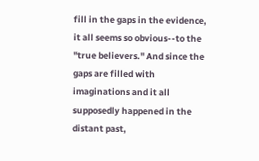fill in the gaps in the evidence, it all seems so obvious--to the "true believers." And since the gaps are filled with imaginations and it all supposedly happened in the distant past,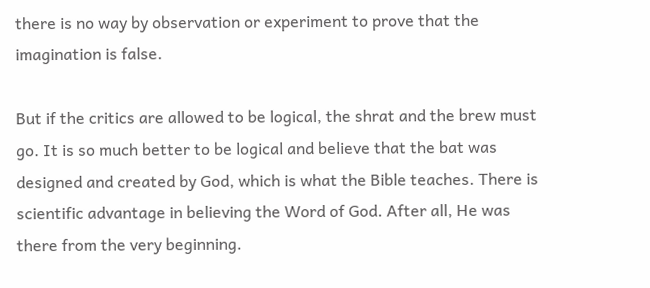there is no way by observation or experiment to prove that the imagination is false.

But if the critics are allowed to be logical, the shrat and the brew must go. It is so much better to be logical and believe that the bat was designed and created by God, which is what the Bible teaches. There is scientific advantage in believing the Word of God. After all, He was there from the very beginning.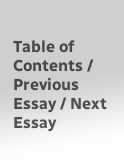Table of Contents / Previous Essay / Next Essay